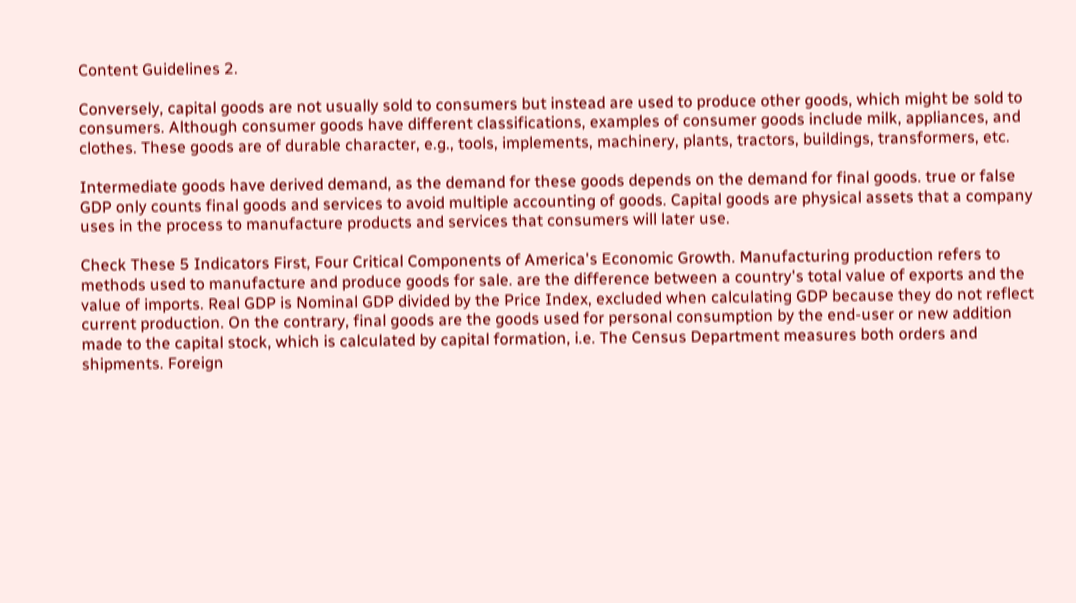Content Guidelines 2.

Conversely, capital goods are not usually sold to consumers but instead are used to produce other goods, which might be sold to consumers. Although consumer goods have different classifications, examples of consumer goods include milk, appliances, and clothes. These goods are of durable character, e.g., tools, implements, machinery, plants, tractors, buildings, transformers, etc.

Intermediate goods have derived demand, as the demand for these goods depends on the demand for final goods. true or false GDP only counts final goods and services to avoid multiple accounting of goods. Capital goods are physical assets that a company uses in the process to manufacture products and services that consumers will later use.

Check These 5 Indicators First, Four Critical Components of America's Economic Growth. Manufacturing production refers to methods used to manufacture and produce goods for sale. are the difference between a country's total value of exports and the value of imports. Real GDP is Nominal GDP divided by the Price Index, excluded when calculating GDP because they do not reflect current production. On the contrary, final goods are the goods used for personal consumption by the end-user or new addition made to the capital stock, which is calculated by capital formation, i.e. The Census Department measures both orders and shipments. Foreign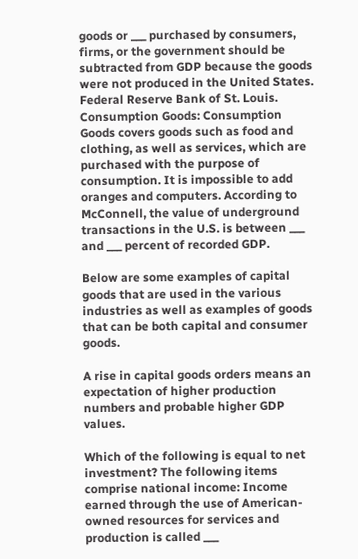goods or ___ purchased by consumers, firms, or the government should be subtracted from GDP because the goods were not produced in the United States. Federal Reserve Bank of St. Louis. Consumption Goods: Consumption Goods covers goods such as food and clothing, as well as services, which are purchased with the purpose of consumption. It is impossible to add oranges and computers. According to McConnell, the value of underground transactions in the U.S. is between ___ and ___ percent of recorded GDP.

Below are some examples of capital goods that are used in the various industries as well as examples of goods that can be both capital and consumer goods.

A rise in capital goods orders means an expectation of higher production numbers and probable higher GDP values.

Which of the following is equal to net investment? The following items comprise national income: Income earned through the use of American-owned resources for services and production is called ___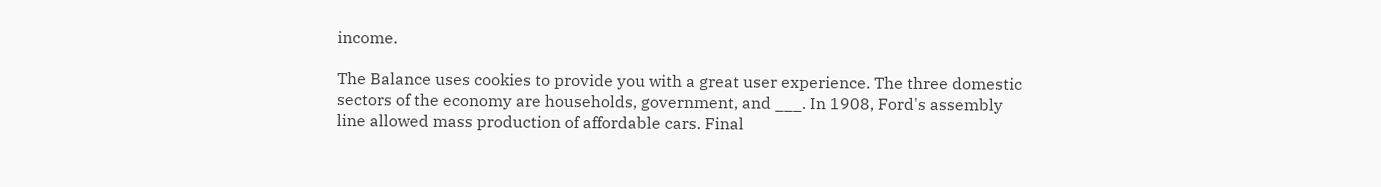income.

The Balance uses cookies to provide you with a great user experience. The three domestic sectors of the economy are households, government, and ___. In 1908, Ford's assembly line allowed mass production of affordable cars. Final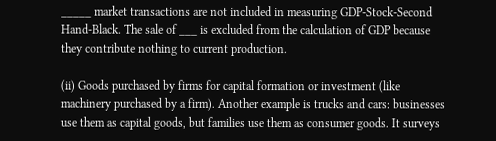_____ market transactions are not included in measuring GDP-Stock-Second Hand-Black. The sale of ___ is excluded from the calculation of GDP because they contribute nothing to current production.

(ii) Goods purchased by firms for capital formation or investment (like machinery purchased by a firm). Another example is trucks and cars: businesses use them as capital goods, but families use them as consumer goods. It surveys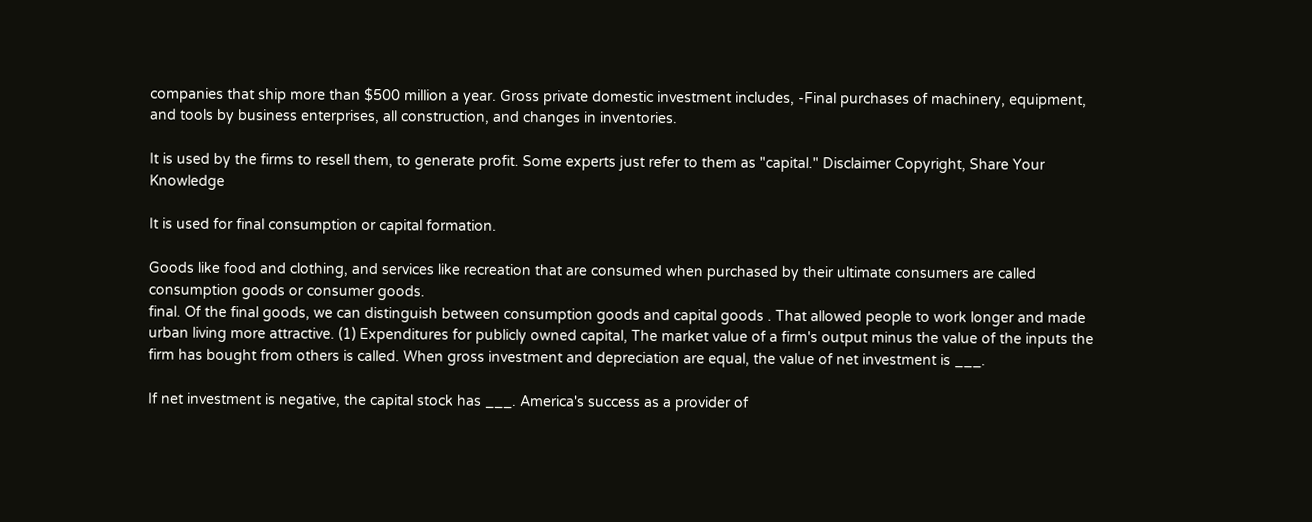companies that ship more than $500 million a year. Gross private domestic investment includes, -Final purchases of machinery, equipment, and tools by business enterprises, all construction, and changes in inventories.

It is used by the firms to resell them, to generate profit. Some experts just refer to them as "capital." Disclaimer Copyright, Share Your Knowledge

It is used for final consumption or capital formation.

Goods like food and clothing, and services like recreation that are consumed when purchased by their ultimate consumers are called consumption goods or consumer goods.
final. Of the final goods, we can distinguish between consumption goods and capital goods . That allowed people to work longer and made urban living more attractive. (1) Expenditures for publicly owned capital, The market value of a firm's output minus the value of the inputs the firm has bought from others is called. When gross investment and depreciation are equal, the value of net investment is ___.

If net investment is negative, the capital stock has ___. America's success as a provider of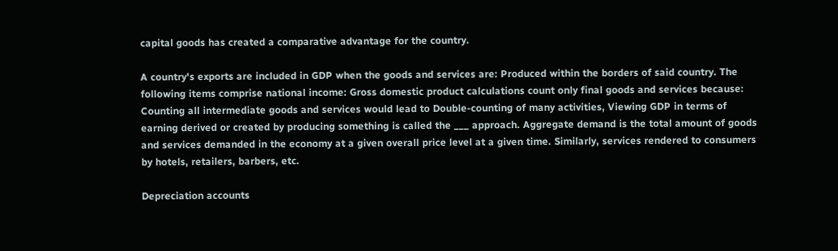capital goods has created a comparative advantage for the country.

A country's exports are included in GDP when the goods and services are: Produced within the borders of said country. The following items comprise national income: Gross domestic product calculations count only final goods and services because: Counting all intermediate goods and services would lead to Double-counting of many activities, Viewing GDP in terms of earning derived or created by producing something is called the ___ approach. Aggregate demand is the total amount of goods and services demanded in the economy at a given overall price level at a given time. Similarly, services rendered to consumers by hotels, retailers, barbers, etc.

Depreciation accounts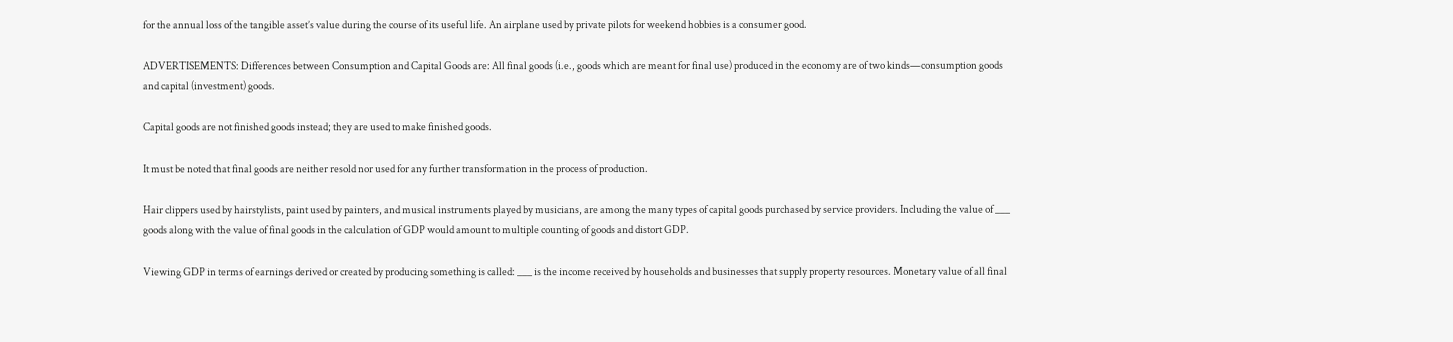for the annual loss of the tangible asset’s value during the course of its useful life. An airplane used by private pilots for weekend hobbies is a consumer good.

ADVERTISEMENTS: Differences between Consumption and Capital Goods are: All final goods (i.e., goods which are meant for final use) produced in the economy are of two kinds—consumption goods and capital (investment) goods.

Capital goods are not finished goods instead; they are used to make finished goods.

It must be noted that final goods are neither resold nor used for any further transformation in the process of production.

Hair clippers used by hairstylists, paint used by painters, and musical instruments played by musicians, are among the many types of capital goods purchased by service providers. Including the value of ___ goods along with the value of final goods in the calculation of GDP would amount to multiple counting of goods and distort GDP.

Viewing GDP in terms of earnings derived or created by producing something is called: ___ is the income received by households and businesses that supply property resources. Monetary value of all final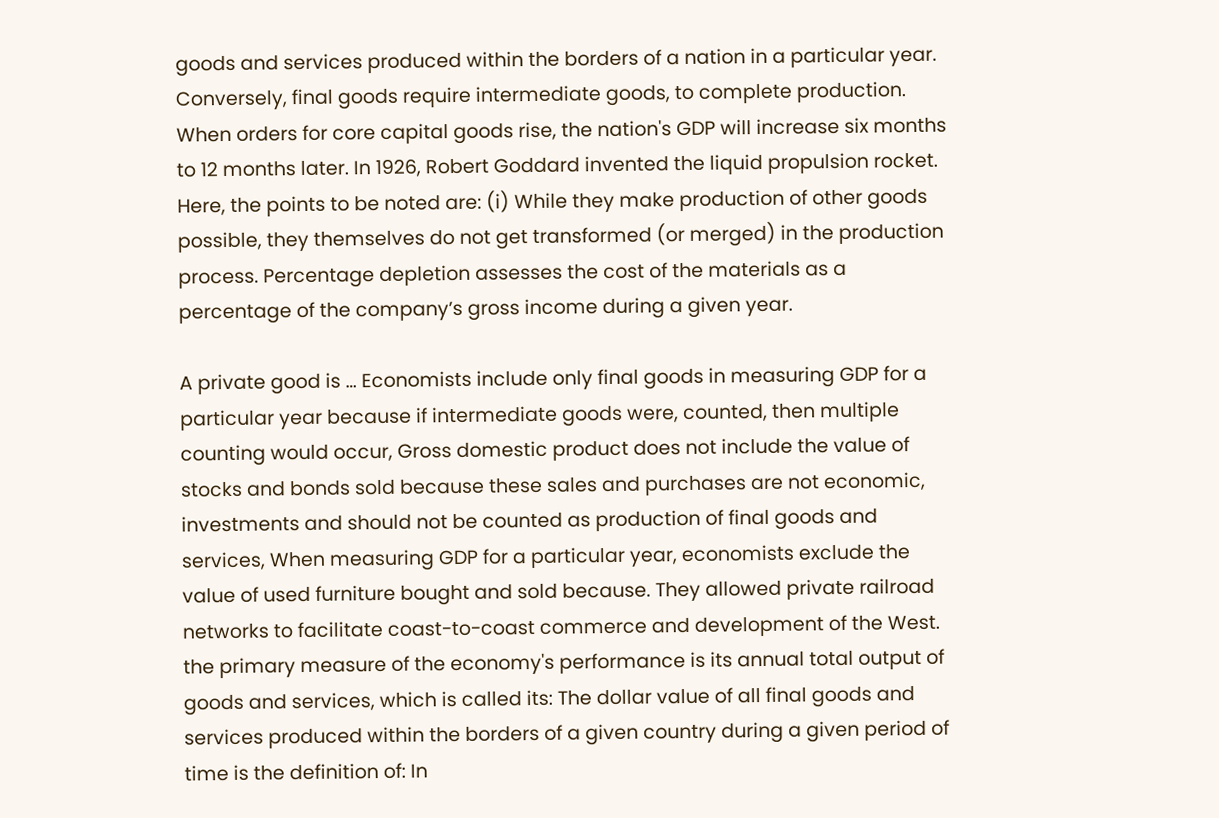goods and services produced within the borders of a nation in a particular year. Conversely, final goods require intermediate goods, to complete production. When orders for core capital goods rise, the nation's GDP will increase six months to 12 months later. In 1926, Robert Goddard invented the liquid propulsion rocket. Here, the points to be noted are: (i) While they make production of other goods possible, they themselves do not get transformed (or merged) in the production process. Percentage depletion assesses the cost of the materials as a percentage of the company’s gross income during a given year.

A private good is … Economists include only final goods in measuring GDP for a particular year because if intermediate goods were, counted, then multiple counting would occur, Gross domestic product does not include the value of stocks and bonds sold because these sales and purchases are not economic, investments and should not be counted as production of final goods and services, When measuring GDP for a particular year, economists exclude the value of used furniture bought and sold because. They allowed private railroad networks to facilitate coast-to-coast commerce and development of the West. the primary measure of the economy's performance is its annual total output of goods and services, which is called its: The dollar value of all final goods and services produced within the borders of a given country during a given period of time is the definition of: In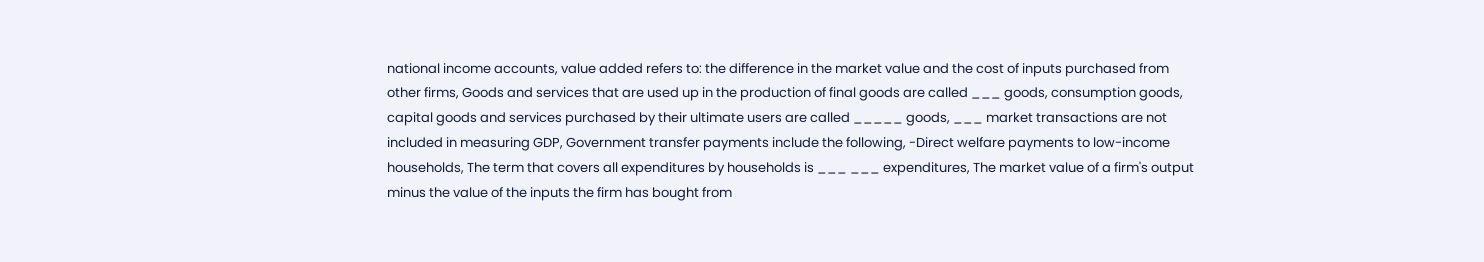national income accounts, value added refers to: the difference in the market value and the cost of inputs purchased from other firms, Goods and services that are used up in the production of final goods are called ___ goods, consumption goods, capital goods and services purchased by their ultimate users are called _____ goods, ___ market transactions are not included in measuring GDP, Government transfer payments include the following, -Direct welfare payments to low-income households, The term that covers all expenditures by households is ___ ___ expenditures, The market value of a firm's output minus the value of the inputs the firm has bought from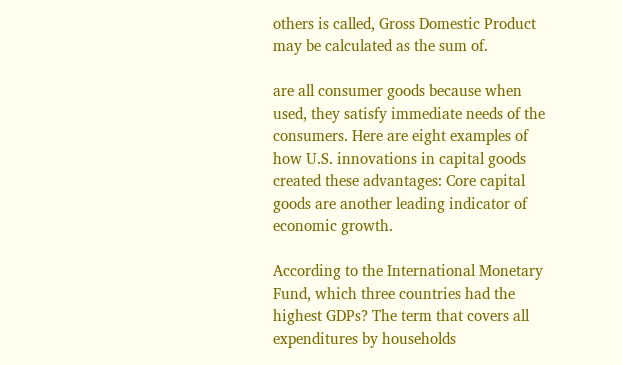others is called, Gross Domestic Product may be calculated as the sum of.

are all consumer goods because when used, they satisfy immediate needs of the consumers. Here are eight examples of how U.S. innovations in capital goods created these advantages: Core capital goods are another leading indicator of economic growth.

According to the International Monetary Fund, which three countries had the highest GDPs? The term that covers all expenditures by households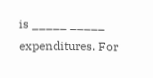is _____ _____ expenditures. For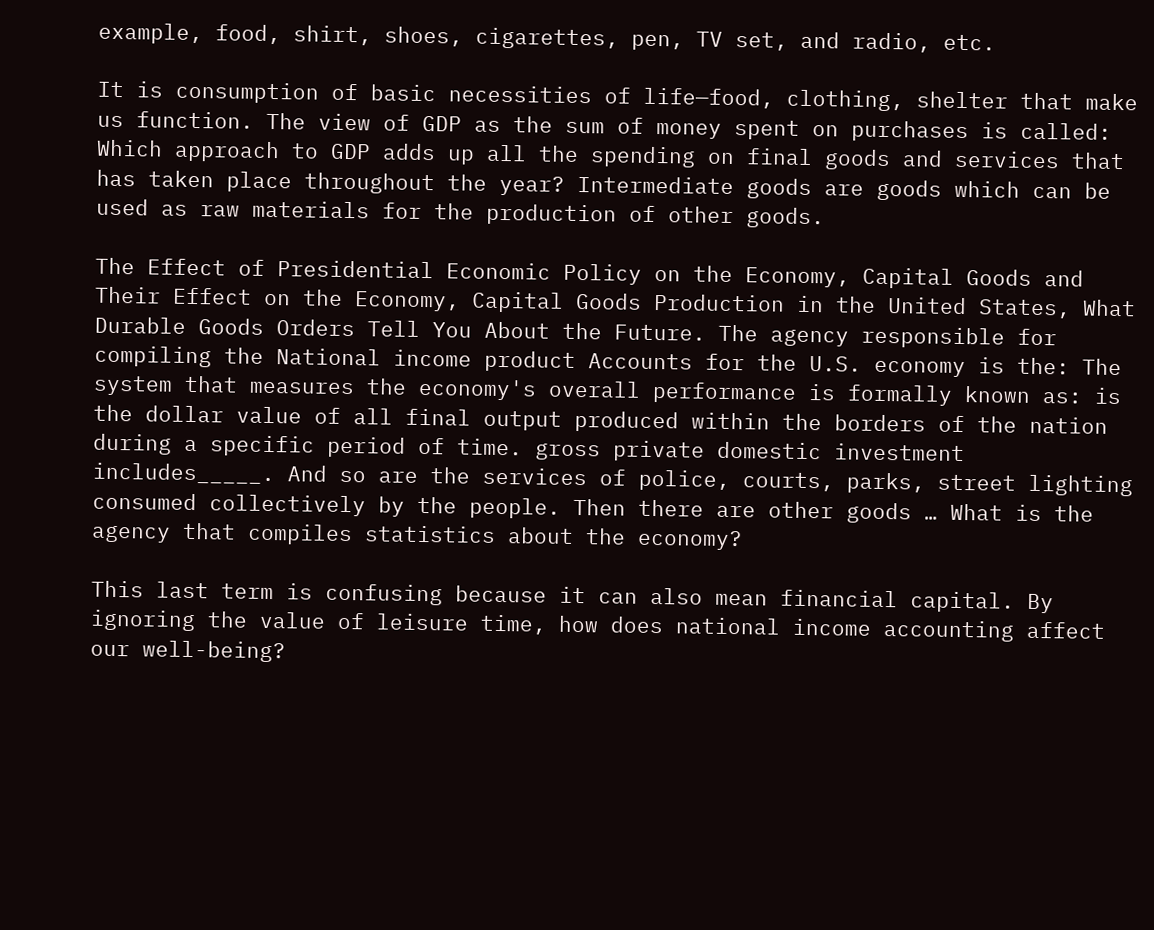example, food, shirt, shoes, cigarettes, pen, TV set, and radio, etc.

It is consumption of basic necessities of life—food, clothing, shelter that make us function. The view of GDP as the sum of money spent on purchases is called: Which approach to GDP adds up all the spending on final goods and services that has taken place throughout the year? Intermediate goods are goods which can be used as raw materials for the production of other goods.

The Effect of Presidential Economic Policy on the Economy, Capital Goods and Their Effect on the Economy, Capital Goods Production in the United States, What Durable Goods Orders Tell You About the Future. The agency responsible for compiling the National income product Accounts for the U.S. economy is the: The system that measures the economy's overall performance is formally known as: is the dollar value of all final output produced within the borders of the nation during a specific period of time. gross private domestic investment includes_____. And so are the services of police, courts, parks, street lighting consumed collectively by the people. Then there are other goods … What is the agency that compiles statistics about the economy?

This last term is confusing because it can also mean financial capital. By ignoring the value of leisure time, how does national income accounting affect our well-being?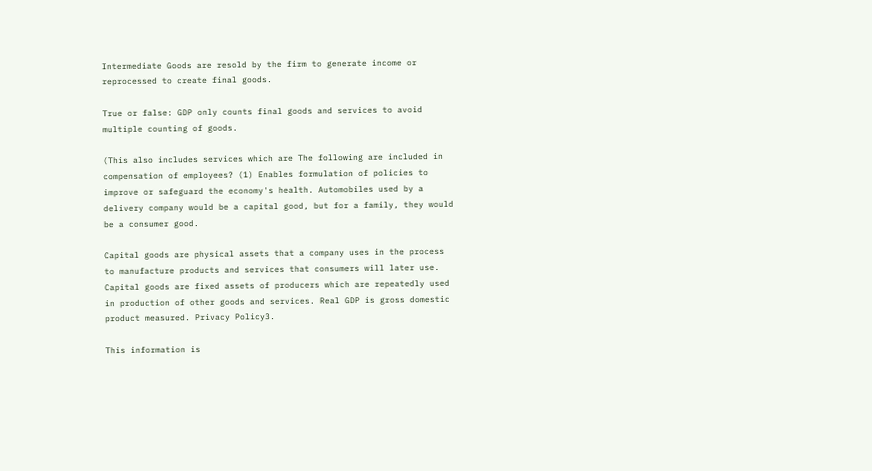Intermediate Goods are resold by the firm to generate income or reprocessed to create final goods.

True or false: GDP only counts final goods and services to avoid multiple counting of goods.

(This also includes services which are The following are included in compensation of employees? (1) Enables formulation of policies to improve or safeguard the economy's health. Automobiles used by a delivery company would be a capital good, but for a family, they would be a consumer good.

Capital goods are physical assets that a company uses in the process to manufacture products and services that consumers will later use. Capital goods are fixed assets of producers which are repeatedly used in production of other goods and services. Real GDP is gross domestic product measured. Privacy Policy3.

This information is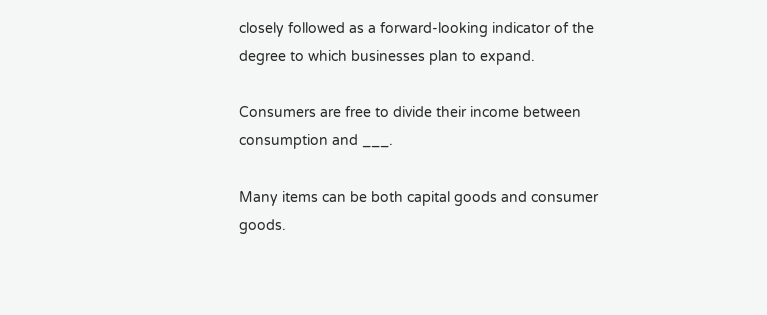closely followed as a forward-looking indicator of the degree to which businesses plan to expand.

Consumers are free to divide their income between consumption and ___.

Many items can be both capital goods and consumer goods.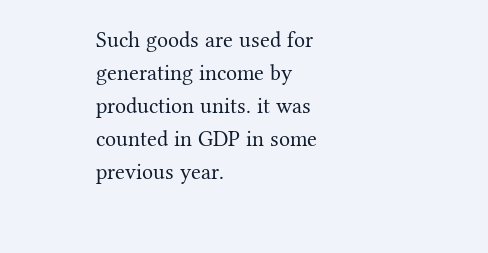Such goods are used for generating income by production units. it was counted in GDP in some previous year.